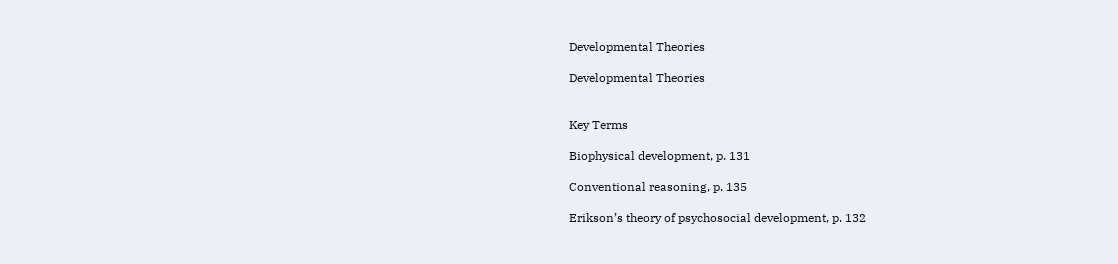Developmental Theories

Developmental Theories


Key Terms

Biophysical development, p. 131

Conventional reasoning, p. 135

Erikson’s theory of psychosocial development, p. 132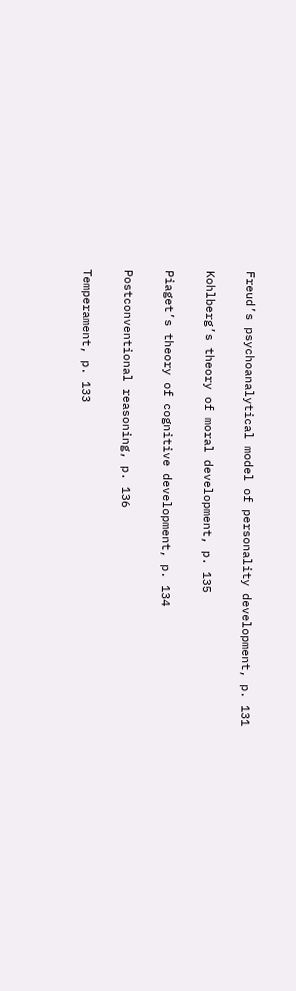Freud’s psychoanalytical model of personality development, p. 131

Kohlberg’s theory of moral development, p. 135

Piaget’s theory of cognitive development, p. 134

Postconventional reasoning, p. 136

Temperament, p. 133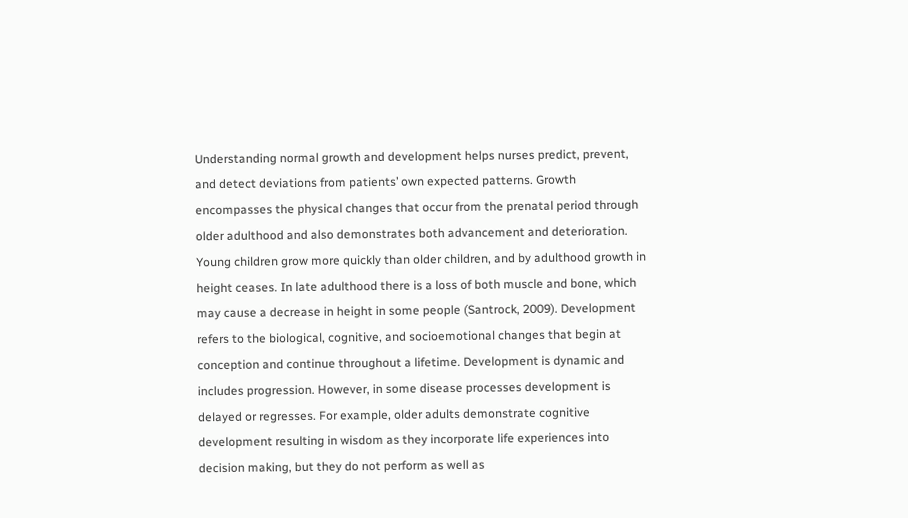Understanding normal growth and development helps nurses predict, prevent, and detect deviations from patients’ own expected patterns. Growth encompasses the physical changes that occur from the prenatal period through older adulthood and also demonstrates both advancement and deterioration. Young children grow more quickly than older children, and by adulthood growth in height ceases. In late adulthood there is a loss of both muscle and bone, which may cause a decrease in height in some people (Santrock, 2009). Development refers to the biological, cognitive, and socioemotional changes that begin at conception and continue throughout a lifetime. Development is dynamic and includes progression. However, in some disease processes development is delayed or regresses. For example, older adults demonstrate cognitive development resulting in wisdom as they incorporate life experiences into decision making, but they do not perform as well as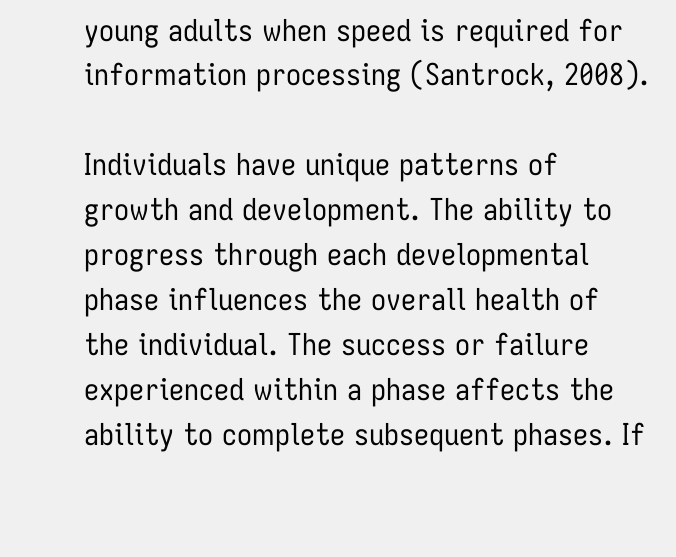young adults when speed is required for information processing (Santrock, 2008).

Individuals have unique patterns of growth and development. The ability to progress through each developmental phase influences the overall health of the individual. The success or failure experienced within a phase affects the ability to complete subsequent phases. If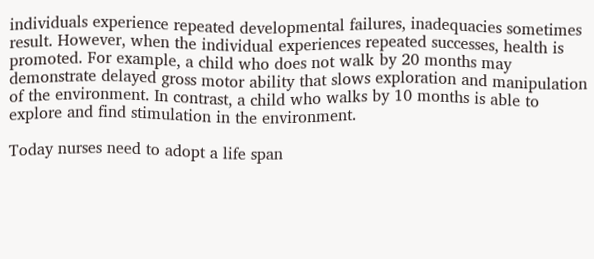individuals experience repeated developmental failures, inadequacies sometimes result. However, when the individual experiences repeated successes, health is promoted. For example, a child who does not walk by 20 months may demonstrate delayed gross motor ability that slows exploration and manipulation of the environment. In contrast, a child who walks by 10 months is able to explore and find stimulation in the environment.

Today nurses need to adopt a life span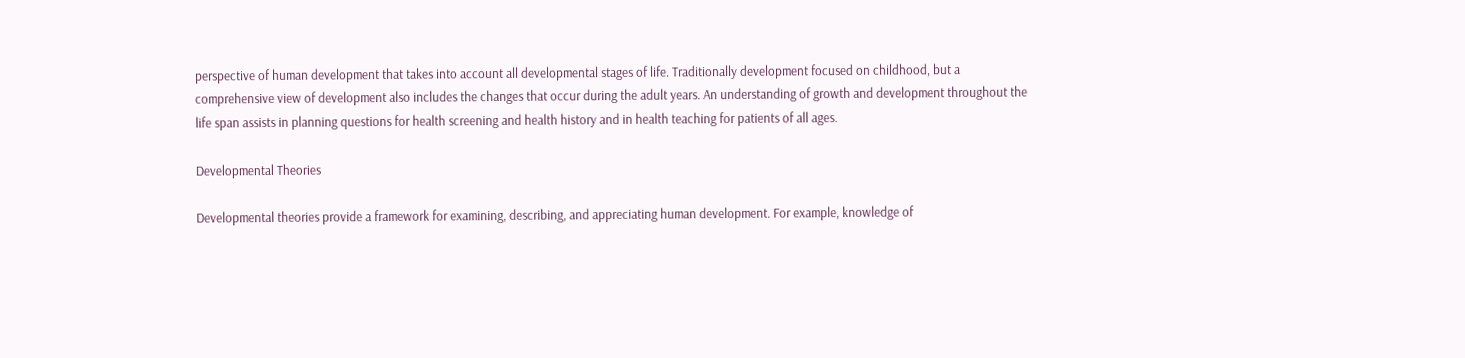perspective of human development that takes into account all developmental stages of life. Traditionally development focused on childhood, but a comprehensive view of development also includes the changes that occur during the adult years. An understanding of growth and development throughout the life span assists in planning questions for health screening and health history and in health teaching for patients of all ages.

Developmental Theories

Developmental theories provide a framework for examining, describing, and appreciating human development. For example, knowledge of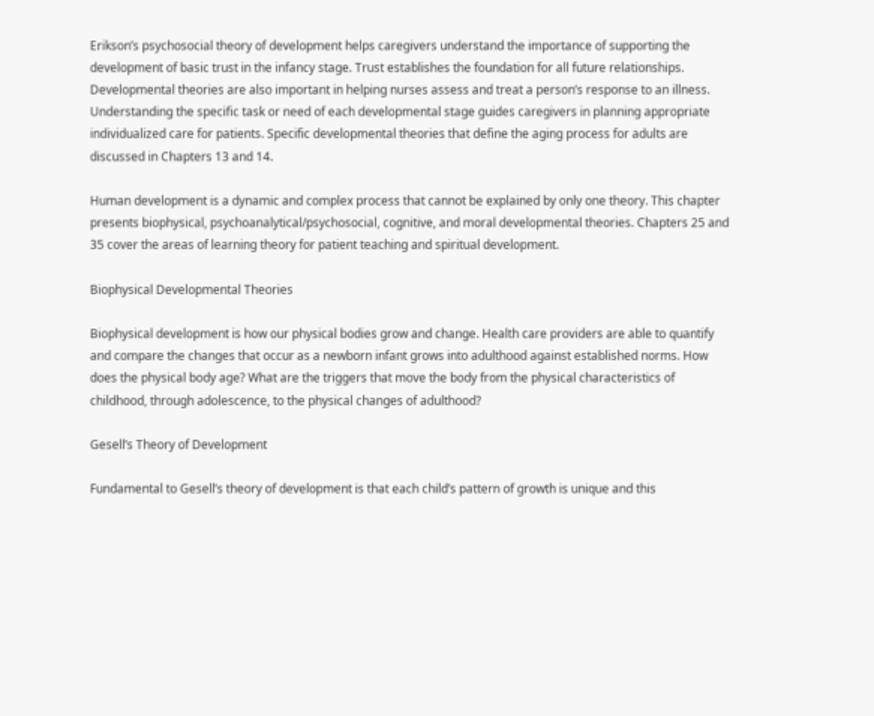Erikson’s psychosocial theory of development helps caregivers understand the importance of supporting the development of basic trust in the infancy stage. Trust establishes the foundation for all future relationships. Developmental theories are also important in helping nurses assess and treat a person’s response to an illness. Understanding the specific task or need of each developmental stage guides caregivers in planning appropriate individualized care for patients. Specific developmental theories that define the aging process for adults are discussed in Chapters 13 and 14.

Human development is a dynamic and complex process that cannot be explained by only one theory. This chapter presents biophysical, psychoanalytical/psychosocial, cognitive, and moral developmental theories. Chapters 25 and 35 cover the areas of learning theory for patient teaching and spiritual development.

Biophysical Developmental Theories

Biophysical development is how our physical bodies grow and change. Health care providers are able to quantify and compare the changes that occur as a newborn infant grows into adulthood against established norms. How does the physical body age? What are the triggers that move the body from the physical characteristics of childhood, through adolescence, to the physical changes of adulthood?

Gesell’s Theory of Development

Fundamental to Gesell’s theory of development is that each child’s pattern of growth is unique and this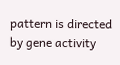pattern is directed by gene activity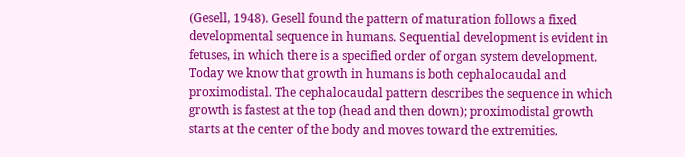(Gesell, 1948). Gesell found the pattern of maturation follows a fixed developmental sequence in humans. Sequential development is evident in fetuses, in which there is a specified order of organ system development. Today we know that growth in humans is both cephalocaudal and proximodistal. The cephalocaudal pattern describes the sequence in which growth is fastest at the top (head and then down); proximodistal growth starts at the center of the body and moves toward the extremities.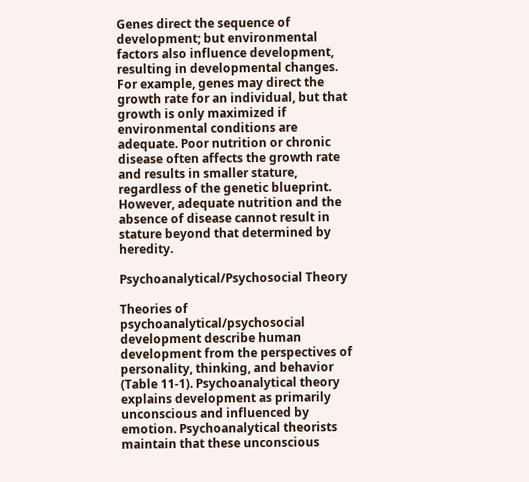Genes direct the sequence of development; but environmental factors also influence development, resulting in developmental changes. For example, genes may direct the growth rate for an individual, but that growth is only maximized if environmental conditions are adequate. Poor nutrition or chronic disease often affects the growth rate and results in smaller stature, regardless of the genetic blueprint. However, adequate nutrition and the absence of disease cannot result in stature beyond that determined by heredity.

Psychoanalytical/Psychosocial Theory

Theories of psychoanalytical/psychosocial development describe human development from the perspectives of personality, thinking, and behavior (Table 11-1). Psychoanalytical theory explains development as primarily unconscious and influenced by emotion. Psychoanalytical theorists maintain that these unconscious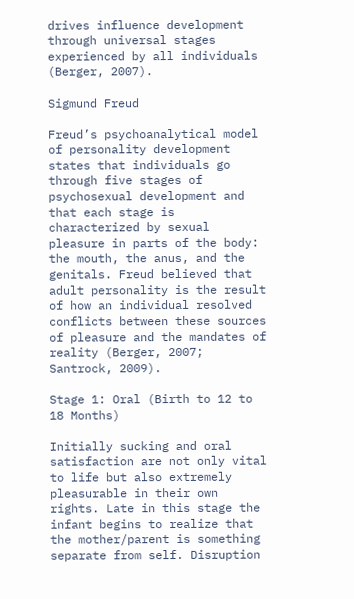drives influence development through universal stages experienced by all individuals (Berger, 2007).

Sigmund Freud

Freud’s psychoanalytical model of personality development states that individuals go through five stages of psychosexual development and that each stage is characterized by sexual pleasure in parts of the body: the mouth, the anus, and the genitals. Freud believed that adult personality is the result of how an individual resolved conflicts between these sources of pleasure and the mandates of reality (Berger, 2007; Santrock, 2009).

Stage 1: Oral (Birth to 12 to 18 Months)

Initially sucking and oral satisfaction are not only vital to life but also extremely pleasurable in their own rights. Late in this stage the infant begins to realize that the mother/parent is something separate from self. Disruption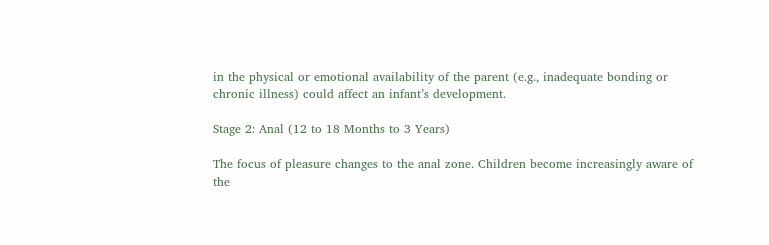in the physical or emotional availability of the parent (e.g., inadequate bonding or chronic illness) could affect an infant’s development.

Stage 2: Anal (12 to 18 Months to 3 Years)

The focus of pleasure changes to the anal zone. Children become increasingly aware of the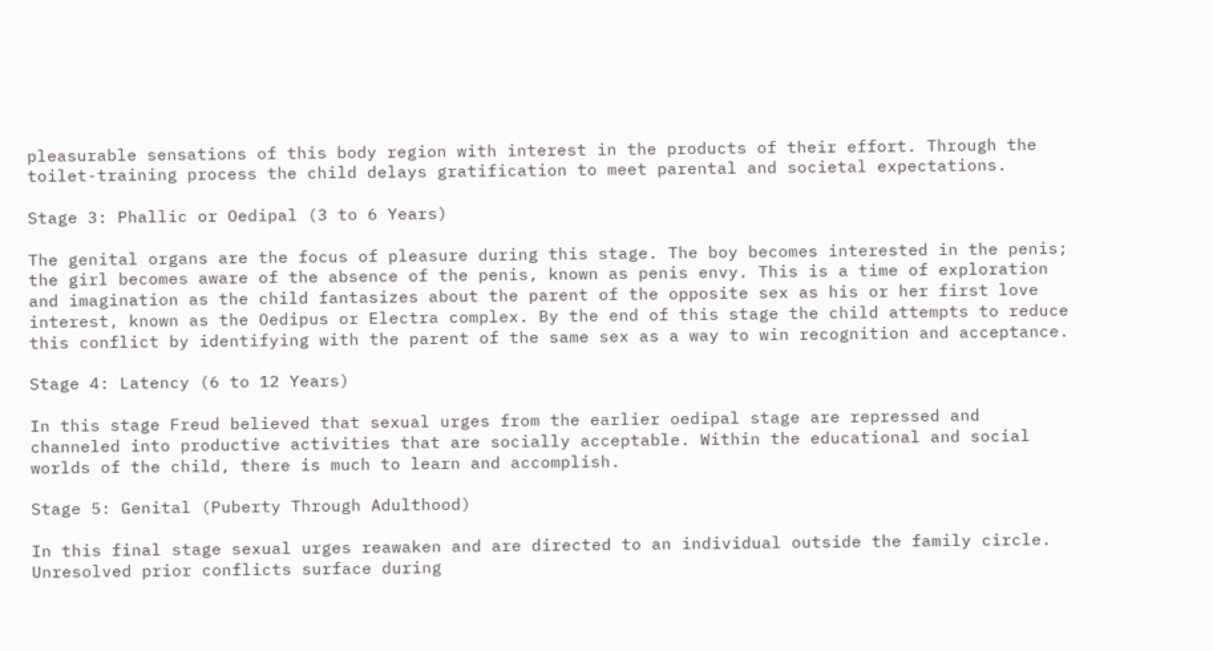pleasurable sensations of this body region with interest in the products of their effort. Through the toilet-training process the child delays gratification to meet parental and societal expectations.

Stage 3: Phallic or Oedipal (3 to 6 Years)

The genital organs are the focus of pleasure during this stage. The boy becomes interested in the penis; the girl becomes aware of the absence of the penis, known as penis envy. This is a time of exploration and imagination as the child fantasizes about the parent of the opposite sex as his or her first love interest, known as the Oedipus or Electra complex. By the end of this stage the child attempts to reduce this conflict by identifying with the parent of the same sex as a way to win recognition and acceptance.

Stage 4: Latency (6 to 12 Years)

In this stage Freud believed that sexual urges from the earlier oedipal stage are repressed and channeled into productive activities that are socially acceptable. Within the educational and social worlds of the child, there is much to learn and accomplish.

Stage 5: Genital (Puberty Through Adulthood)

In this final stage sexual urges reawaken and are directed to an individual outside the family circle. Unresolved prior conflicts surface during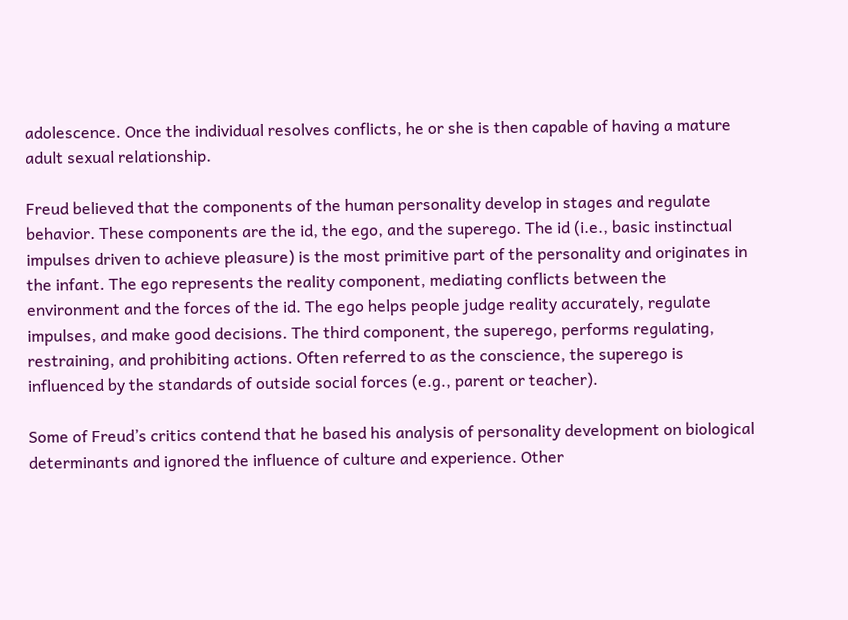adolescence. Once the individual resolves conflicts, he or she is then capable of having a mature adult sexual relationship.

Freud believed that the components of the human personality develop in stages and regulate behavior. These components are the id, the ego, and the superego. The id (i.e., basic instinctual impulses driven to achieve pleasure) is the most primitive part of the personality and originates in the infant. The ego represents the reality component, mediating conflicts between the environment and the forces of the id. The ego helps people judge reality accurately, regulate impulses, and make good decisions. The third component, the superego, performs regulating, restraining, and prohibiting actions. Often referred to as the conscience, the superego is influenced by the standards of outside social forces (e.g., parent or teacher).

Some of Freud’s critics contend that he based his analysis of personality development on biological determinants and ignored the influence of culture and experience. Other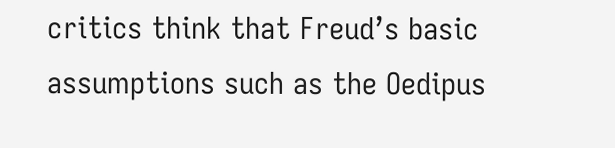critics think that Freud’s basic assumptions such as the Oedipus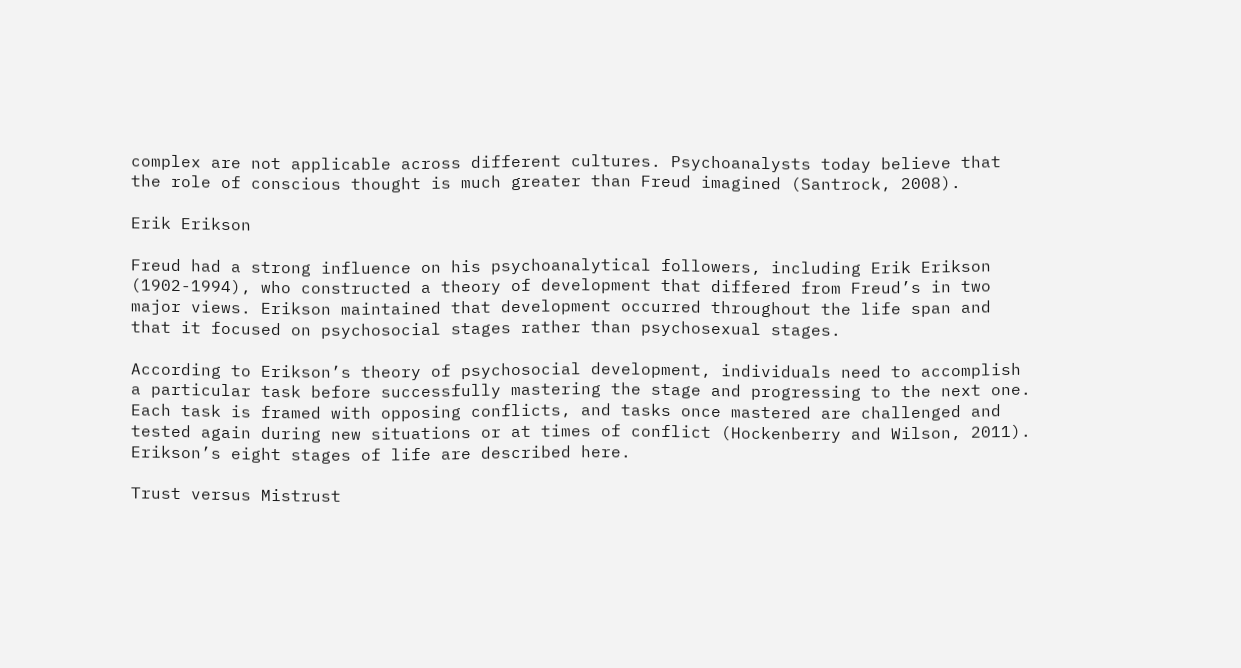complex are not applicable across different cultures. Psychoanalysts today believe that the role of conscious thought is much greater than Freud imagined (Santrock, 2008).

Erik Erikson

Freud had a strong influence on his psychoanalytical followers, including Erik Erikson (1902-1994), who constructed a theory of development that differed from Freud’s in two major views. Erikson maintained that development occurred throughout the life span and that it focused on psychosocial stages rather than psychosexual stages.

According to Erikson’s theory of psychosocial development, individuals need to accomplish a particular task before successfully mastering the stage and progressing to the next one. Each task is framed with opposing conflicts, and tasks once mastered are challenged and tested again during new situations or at times of conflict (Hockenberry and Wilson, 2011). Erikson’s eight stages of life are described here.

Trust versus Mistrust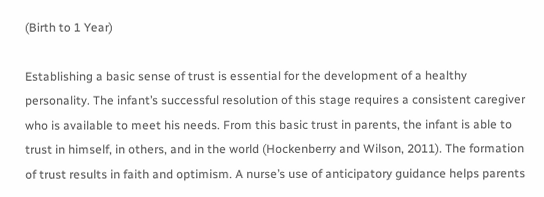(Birth to 1 Year)

Establishing a basic sense of trust is essential for the development of a healthy personality. The infant’s successful resolution of this stage requires a consistent caregiver who is available to meet his needs. From this basic trust in parents, the infant is able to trust in himself, in others, and in the world (Hockenberry and Wilson, 2011). The formation of trust results in faith and optimism. A nurse’s use of anticipatory guidance helps parents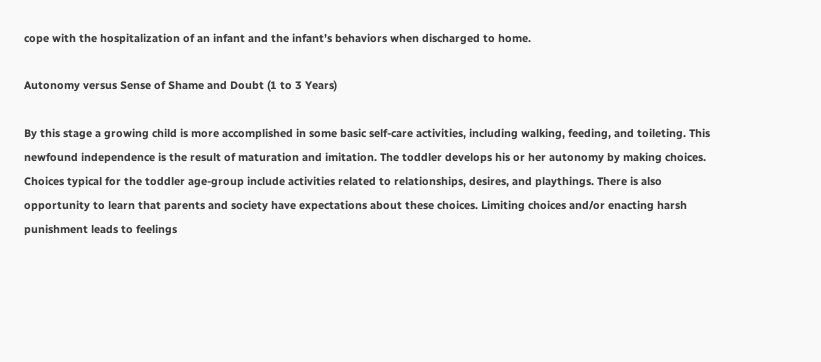cope with the hospitalization of an infant and the infant’s behaviors when discharged to home.

Autonomy versus Sense of Shame and Doubt (1 to 3 Years)

By this stage a growing child is more accomplished in some basic self-care activities, including walking, feeding, and toileting. This newfound independence is the result of maturation and imitation. The toddler develops his or her autonomy by making choices. Choices typical for the toddler age-group include activities related to relationships, desires, and playthings. There is also opportunity to learn that parents and society have expectations about these choices. Limiting choices and/or enacting harsh punishment leads to feelings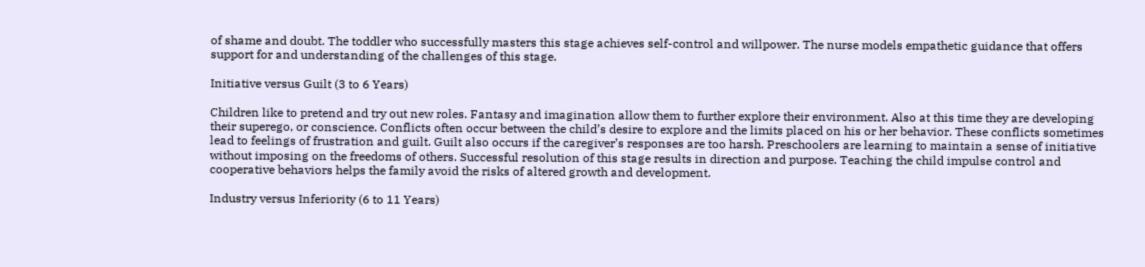of shame and doubt. The toddler who successfully masters this stage achieves self-control and willpower. The nurse models empathetic guidance that offers support for and understanding of the challenges of this stage.

Initiative versus Guilt (3 to 6 Years)

Children like to pretend and try out new roles. Fantasy and imagination allow them to further explore their environment. Also at this time they are developing their superego, or conscience. Conflicts often occur between the child’s desire to explore and the limits placed on his or her behavior. These conflicts sometimes lead to feelings of frustration and guilt. Guilt also occurs if the caregiver’s responses are too harsh. Preschoolers are learning to maintain a sense of initiative without imposing on the freedoms of others. Successful resolution of this stage results in direction and purpose. Teaching the child impulse control and cooperative behaviors helps the family avoid the risks of altered growth and development.

Industry versus Inferiority (6 to 11 Years)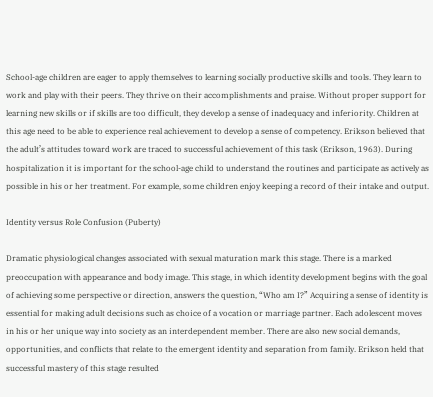School-age children are eager to apply themselves to learning socially productive skills and tools. They learn to work and play with their peers. They thrive on their accomplishments and praise. Without proper support for learning new skills or if skills are too difficult, they develop a sense of inadequacy and inferiority. Children at this age need to be able to experience real achievement to develop a sense of competency. Erikson believed that the adult’s attitudes toward work are traced to successful achievement of this task (Erikson, 1963). During hospitalization it is important for the school-age child to understand the routines and participate as actively as possible in his or her treatment. For example, some children enjoy keeping a record of their intake and output.

Identity versus Role Confusion (Puberty)

Dramatic physiological changes associated with sexual maturation mark this stage. There is a marked preoccupation with appearance and body image. This stage, in which identity development begins with the goal of achieving some perspective or direction, answers the question, “Who am I?” Acquiring a sense of identity is essential for making adult decisions such as choice of a vocation or marriage partner. Each adolescent moves in his or her unique way into society as an interdependent member. There are also new social demands, opportunities, and conflicts that relate to the emergent identity and separation from family. Erikson held that successful mastery of this stage resulted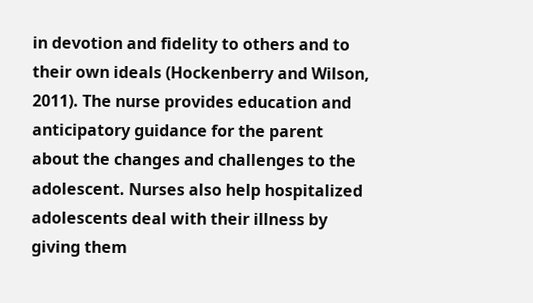in devotion and fidelity to others and to their own ideals (Hockenberry and Wilson, 2011). The nurse provides education and anticipatory guidance for the parent about the changes and challenges to the adolescent. Nurses also help hospitalized adolescents deal with their illness by giving them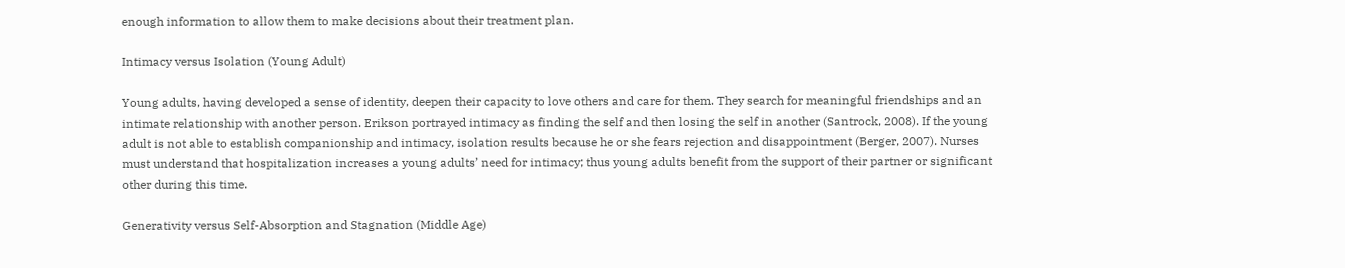enough information to allow them to make decisions about their treatment plan.

Intimacy versus Isolation (Young Adult)

Young adults, having developed a sense of identity, deepen their capacity to love others and care for them. They search for meaningful friendships and an intimate relationship with another person. Erikson portrayed intimacy as finding the self and then losing the self in another (Santrock, 2008). If the young adult is not able to establish companionship and intimacy, isolation results because he or she fears rejection and disappointment (Berger, 2007). Nurses must understand that hospitalization increases a young adults’ need for intimacy; thus young adults benefit from the support of their partner or significant other during this time.

Generativity versus Self-Absorption and Stagnation (Middle Age)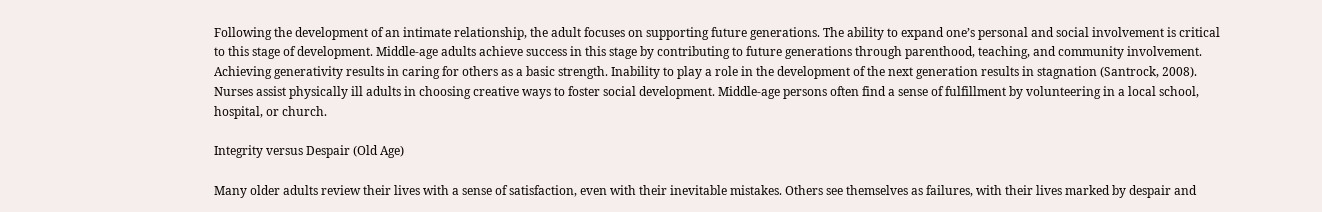Following the development of an intimate relationship, the adult focuses on supporting future generations. The ability to expand one’s personal and social involvement is critical to this stage of development. Middle-age adults achieve success in this stage by contributing to future generations through parenthood, teaching, and community involvement. Achieving generativity results in caring for others as a basic strength. Inability to play a role in the development of the next generation results in stagnation (Santrock, 2008). Nurses assist physically ill adults in choosing creative ways to foster social development. Middle-age persons often find a sense of fulfillment by volunteering in a local school, hospital, or church.

Integrity versus Despair (Old Age)

Many older adults review their lives with a sense of satisfaction, even with their inevitable mistakes. Others see themselves as failures, with their lives marked by despair and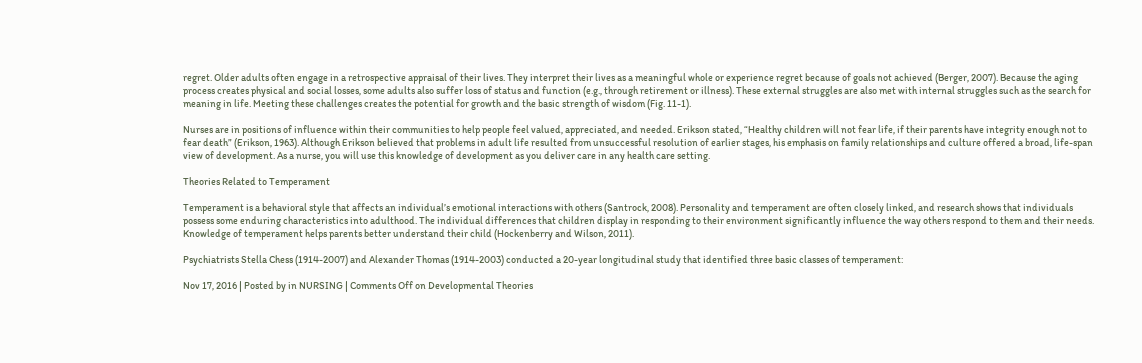regret. Older adults often engage in a retrospective appraisal of their lives. They interpret their lives as a meaningful whole or experience regret because of goals not achieved (Berger, 2007). Because the aging process creates physical and social losses, some adults also suffer loss of status and function (e.g., through retirement or illness). These external struggles are also met with internal struggles such as the search for meaning in life. Meeting these challenges creates the potential for growth and the basic strength of wisdom (Fig. 11-1).

Nurses are in positions of influence within their communities to help people feel valued, appreciated, and needed. Erikson stated, “Healthy children will not fear life, if their parents have integrity enough not to fear death” (Erikson, 1963). Although Erikson believed that problems in adult life resulted from unsuccessful resolution of earlier stages, his emphasis on family relationships and culture offered a broad, life-span view of development. As a nurse, you will use this knowledge of development as you deliver care in any health care setting.

Theories Related to Temperament

Temperament is a behavioral style that affects an individual’s emotional interactions with others (Santrock, 2008). Personality and temperament are often closely linked, and research shows that individuals possess some enduring characteristics into adulthood. The individual differences that children display in responding to their environment significantly influence the way others respond to them and their needs. Knowledge of temperament helps parents better understand their child (Hockenberry and Wilson, 2011).

Psychiatrists Stella Chess (1914-2007) and Alexander Thomas (1914-2003) conducted a 20-year longitudinal study that identified three basic classes of temperament:

Nov 17, 2016 | Posted by in NURSING | Comments Off on Developmental Theories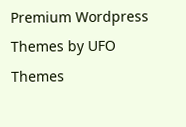Premium Wordpress Themes by UFO Themes